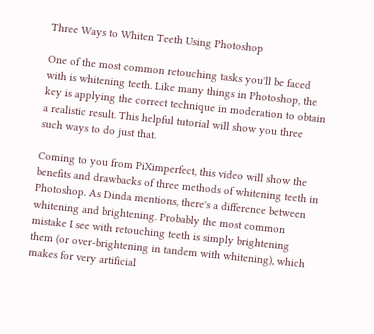Three Ways to Whiten Teeth Using Photoshop

One of the most common retouching tasks you'll be faced with is whitening teeth. Like many things in Photoshop, the key is applying the correct technique in moderation to obtain a realistic result. This helpful tutorial will show you three such ways to do just that.

Coming to you from PiXimperfect, this video will show the benefits and drawbacks of three methods of whitening teeth in Photoshop. As Dinda mentions, there's a difference between whitening and brightening. Probably the most common mistake I see with retouching teeth is simply brightening them (or over-brightening in tandem with whitening), which makes for very artificial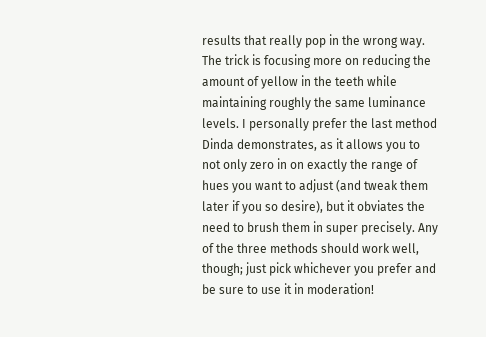results that really pop in the wrong way. The trick is focusing more on reducing the amount of yellow in the teeth while maintaining roughly the same luminance levels. I personally prefer the last method Dinda demonstrates, as it allows you to not only zero in on exactly the range of hues you want to adjust (and tweak them later if you so desire), but it obviates the need to brush them in super precisely. Any of the three methods should work well, though; just pick whichever you prefer and be sure to use it in moderation!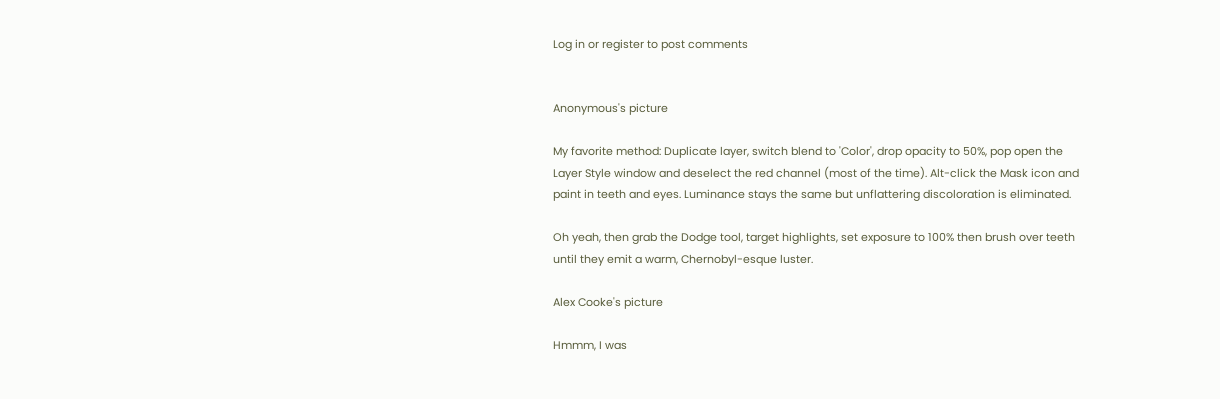Log in or register to post comments


Anonymous's picture

My favorite method: Duplicate layer, switch blend to 'Color', drop opacity to 50%, pop open the Layer Style window and deselect the red channel (most of the time). Alt-click the Mask icon and paint in teeth and eyes. Luminance stays the same but unflattering discoloration is eliminated.

Oh yeah, then grab the Dodge tool, target highlights, set exposure to 100% then brush over teeth until they emit a warm, Chernobyl-esque luster.

Alex Cooke's picture

Hmmm, I was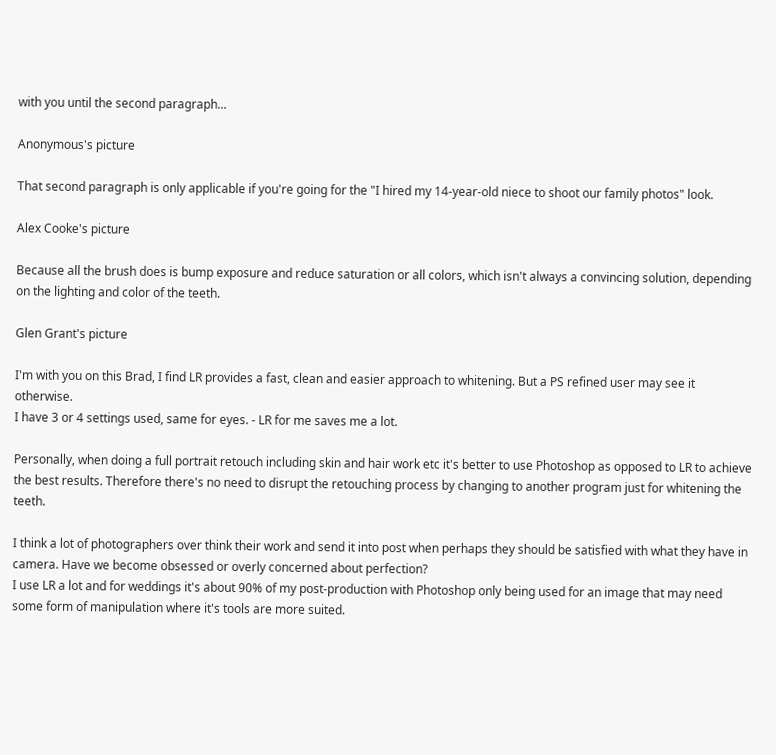with you until the second paragraph...

Anonymous's picture

That second paragraph is only applicable if you're going for the "I hired my 14-year-old niece to shoot our family photos" look.

Alex Cooke's picture

Because all the brush does is bump exposure and reduce saturation or all colors, which isn't always a convincing solution, depending on the lighting and color of the teeth.

Glen Grant's picture

I'm with you on this Brad, I find LR provides a fast, clean and easier approach to whitening. But a PS refined user may see it otherwise.
I have 3 or 4 settings used, same for eyes. - LR for me saves me a lot.

Personally, when doing a full portrait retouch including skin and hair work etc it's better to use Photoshop as opposed to LR to achieve the best results. Therefore there's no need to disrupt the retouching process by changing to another program just for whitening the teeth.

I think a lot of photographers over think their work and send it into post when perhaps they should be satisfied with what they have in camera. Have we become obsessed or overly concerned about perfection?
I use LR a lot and for weddings it's about 90% of my post-production with Photoshop only being used for an image that may need some form of manipulation where it's tools are more suited.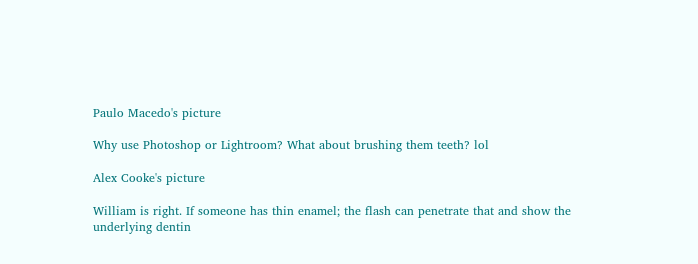Paulo Macedo's picture

Why use Photoshop or Lightroom? What about brushing them teeth? lol

Alex Cooke's picture

William is right. If someone has thin enamel; the flash can penetrate that and show the underlying dentin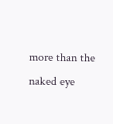more than the naked eye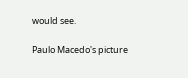would see.

Paulo Macedo's picture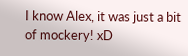I know Alex, it was just a bit of mockery! xD